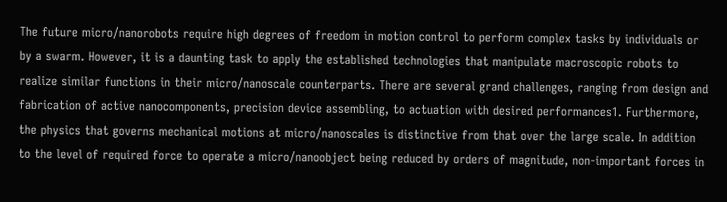The future micro/nanorobots require high degrees of freedom in motion control to perform complex tasks by individuals or by a swarm. However, it is a daunting task to apply the established technologies that manipulate macroscopic robots to realize similar functions in their micro/nanoscale counterparts. There are several grand challenges, ranging from design and fabrication of active nanocomponents, precision device assembling, to actuation with desired performances1. Furthermore, the physics that governs mechanical motions at micro/nanoscales is distinctive from that over the large scale. In addition to the level of required force to operate a micro/nanoobject being reduced by orders of magnitude, non-important forces in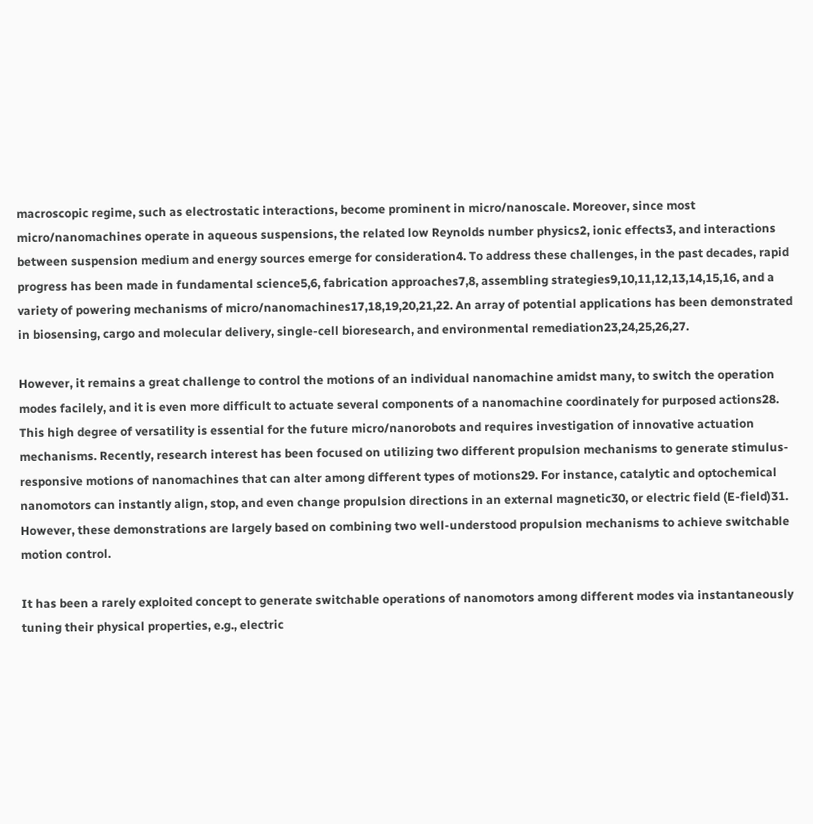macroscopic regime, such as electrostatic interactions, become prominent in micro/nanoscale. Moreover, since most micro/nanomachines operate in aqueous suspensions, the related low Reynolds number physics2, ionic effects3, and interactions between suspension medium and energy sources emerge for consideration4. To address these challenges, in the past decades, rapid progress has been made in fundamental science5,6, fabrication approaches7,8, assembling strategies9,10,11,12,13,14,15,16, and a variety of powering mechanisms of micro/nanomachines17,18,19,20,21,22. An array of potential applications has been demonstrated in biosensing, cargo and molecular delivery, single-cell bioresearch, and environmental remediation23,24,25,26,27.

However, it remains a great challenge to control the motions of an individual nanomachine amidst many, to switch the operation modes facilely, and it is even more difficult to actuate several components of a nanomachine coordinately for purposed actions28. This high degree of versatility is essential for the future micro/nanorobots and requires investigation of innovative actuation mechanisms. Recently, research interest has been focused on utilizing two different propulsion mechanisms to generate stimulus-responsive motions of nanomachines that can alter among different types of motions29. For instance, catalytic and optochemical nanomotors can instantly align, stop, and even change propulsion directions in an external magnetic30, or electric field (E-field)31. However, these demonstrations are largely based on combining two well-understood propulsion mechanisms to achieve switchable motion control.

It has been a rarely exploited concept to generate switchable operations of nanomotors among different modes via instantaneously tuning their physical properties, e.g., electric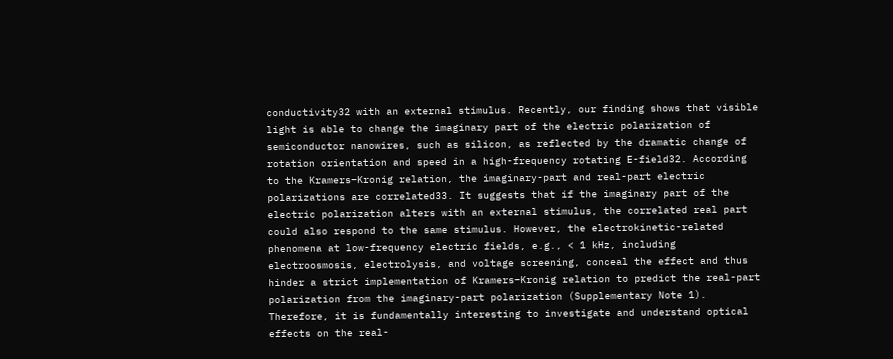conductivity32 with an external stimulus. Recently, our finding shows that visible light is able to change the imaginary part of the electric polarization of semiconductor nanowires, such as silicon, as reflected by the dramatic change of rotation orientation and speed in a high-frequency rotating E-field32. According to the Kramers–Kronig relation, the imaginary-part and real-part electric polarizations are correlated33. It suggests that if the imaginary part of the electric polarization alters with an external stimulus, the correlated real part could also respond to the same stimulus. However, the electrokinetic-related phenomena at low-frequency electric fields, e.g., < 1 kHz, including electroosmosis, electrolysis, and voltage screening, conceal the effect and thus hinder a strict implementation of Kramers–Kronig relation to predict the real-part polarization from the imaginary-part polarization (Supplementary Note 1). Therefore, it is fundamentally interesting to investigate and understand optical effects on the real-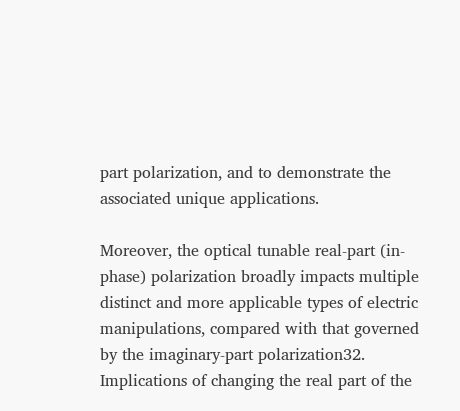part polarization, and to demonstrate the associated unique applications.

Moreover, the optical tunable real-part (in-phase) polarization broadly impacts multiple distinct and more applicable types of electric manipulations, compared with that governed by the imaginary-part polarization32. Implications of changing the real part of the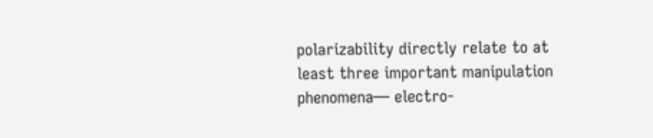polarizability directly relate to at least three important manipulation phenomena— electro-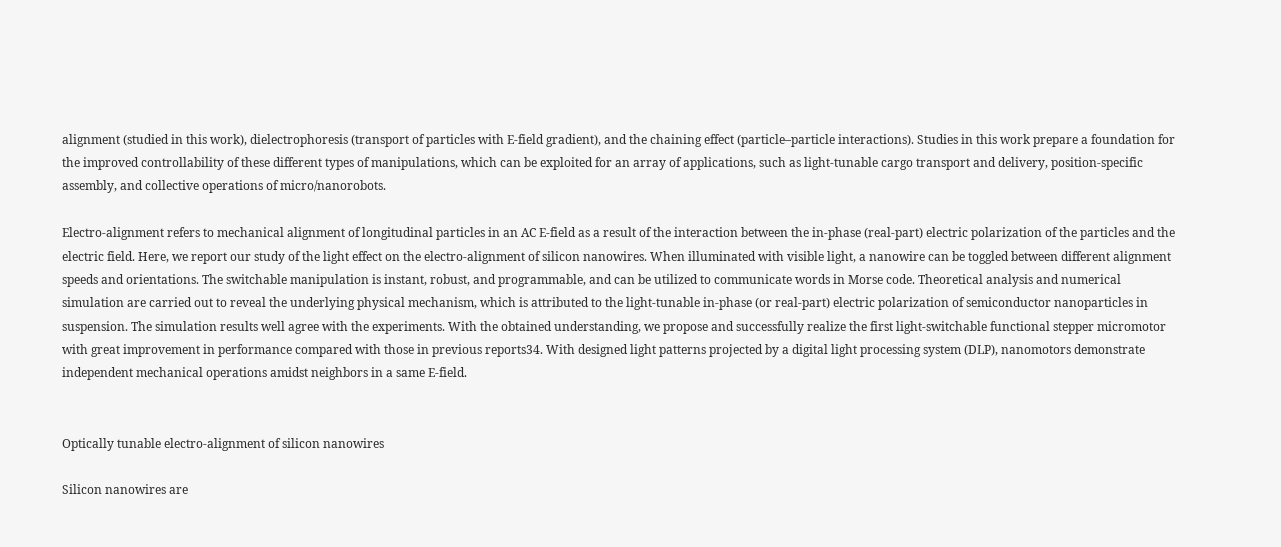alignment (studied in this work), dielectrophoresis (transport of particles with E-field gradient), and the chaining effect (particle–particle interactions). Studies in this work prepare a foundation for the improved controllability of these different types of manipulations, which can be exploited for an array of applications, such as light-tunable cargo transport and delivery, position-specific assembly, and collective operations of micro/nanorobots.

Electro-alignment refers to mechanical alignment of longitudinal particles in an AC E-field as a result of the interaction between the in-phase (real-part) electric polarization of the particles and the electric field. Here, we report our study of the light effect on the electro-alignment of silicon nanowires. When illuminated with visible light, a nanowire can be toggled between different alignment speeds and orientations. The switchable manipulation is instant, robust, and programmable, and can be utilized to communicate words in Morse code. Theoretical analysis and numerical simulation are carried out to reveal the underlying physical mechanism, which is attributed to the light-tunable in-phase (or real-part) electric polarization of semiconductor nanoparticles in suspension. The simulation results well agree with the experiments. With the obtained understanding, we propose and successfully realize the first light-switchable functional stepper micromotor with great improvement in performance compared with those in previous reports34. With designed light patterns projected by a digital light processing system (DLP), nanomotors demonstrate independent mechanical operations amidst neighbors in a same E-field.


Optically tunable electro-alignment of silicon nanowires

Silicon nanowires are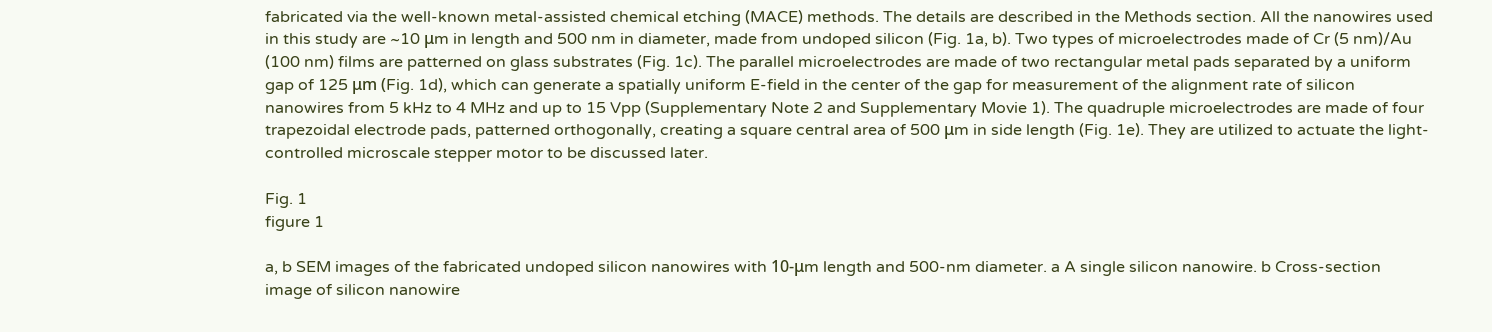fabricated via the well-known metal-assisted chemical etching (MACE) methods. The details are described in the Methods section. All the nanowires used in this study are ~10 μm in length and 500 nm in diameter, made from undoped silicon (Fig. 1a, b). Two types of microelectrodes made of Cr (5 nm)/Au (100 nm) films are patterned on glass substrates (Fig. 1c). The parallel microelectrodes are made of two rectangular metal pads separated by a uniform gap of 125 μm (Fig. 1d), which can generate a spatially uniform E-field in the center of the gap for measurement of the alignment rate of silicon nanowires from 5 kHz to 4 MHz and up to 15 Vpp (Supplementary Note 2 and Supplementary Movie 1). The quadruple microelectrodes are made of four trapezoidal electrode pads, patterned orthogonally, creating a square central area of 500 μm in side length (Fig. 1e). They are utilized to actuate the light-controlled microscale stepper motor to be discussed later.

Fig. 1
figure 1

a, b SEM images of the fabricated undoped silicon nanowires with 10-μm length and 500-nm diameter. a A single silicon nanowire. b Cross-section image of silicon nanowire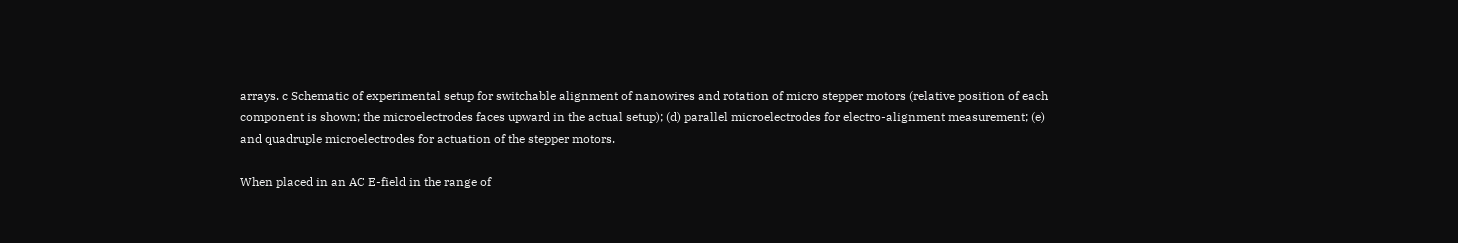arrays. c Schematic of experimental setup for switchable alignment of nanowires and rotation of micro stepper motors (relative position of each component is shown; the microelectrodes faces upward in the actual setup); (d) parallel microelectrodes for electro-alignment measurement; (e) and quadruple microelectrodes for actuation of the stepper motors.

When placed in an AC E-field in the range of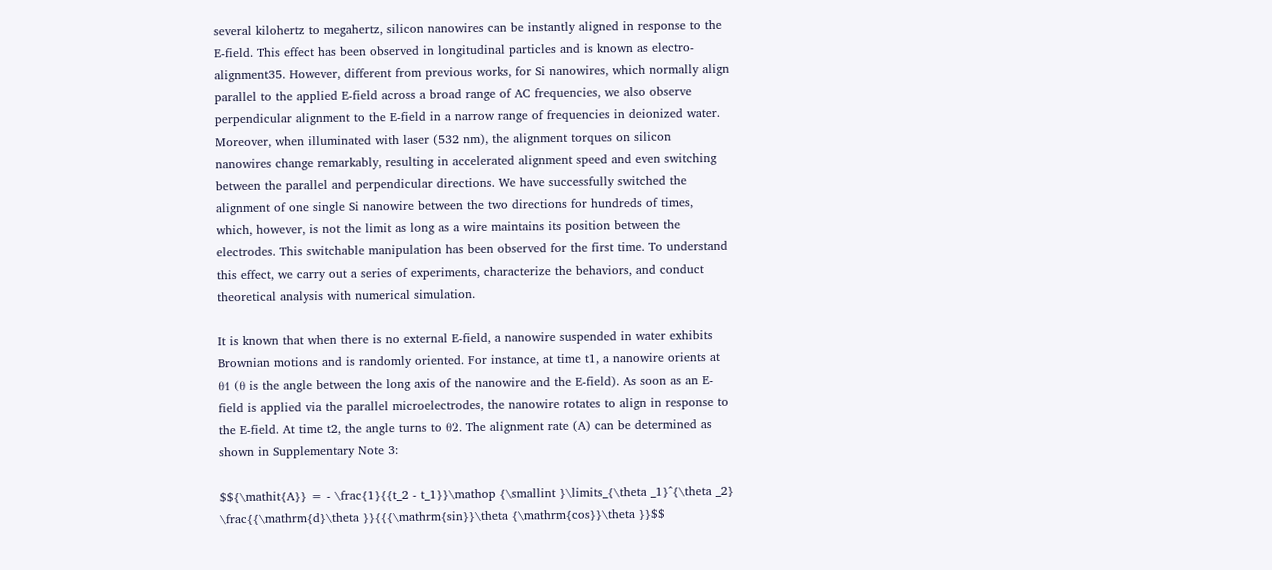several kilohertz to megahertz, silicon nanowires can be instantly aligned in response to the E-field. This effect has been observed in longitudinal particles and is known as electro-alignment35. However, different from previous works, for Si nanowires, which normally align parallel to the applied E-field across a broad range of AC frequencies, we also observe perpendicular alignment to the E-field in a narrow range of frequencies in deionized water. Moreover, when illuminated with laser (532 nm), the alignment torques on silicon nanowires change remarkably, resulting in accelerated alignment speed and even switching between the parallel and perpendicular directions. We have successfully switched the alignment of one single Si nanowire between the two directions for hundreds of times, which, however, is not the limit as long as a wire maintains its position between the electrodes. This switchable manipulation has been observed for the first time. To understand this effect, we carry out a series of experiments, characterize the behaviors, and conduct theoretical analysis with numerical simulation.

It is known that when there is no external E-field, a nanowire suspended in water exhibits Brownian motions and is randomly oriented. For instance, at time t1, a nanowire orients at θ1 (θ is the angle between the long axis of the nanowire and the E-field). As soon as an E-field is applied via the parallel microelectrodes, the nanowire rotates to align in response to the E-field. At time t2, the angle turns to θ2. The alignment rate (A) can be determined as shown in Supplementary Note 3:

$${\mathit{A}} = - \frac{1}{{t_2 - t_1}}\mathop {\smallint }\limits_{\theta _1}^{\theta _2} \frac{{\mathrm{d}\theta }}{{{\mathrm{sin}}\theta {\mathrm{cos}}\theta }}$$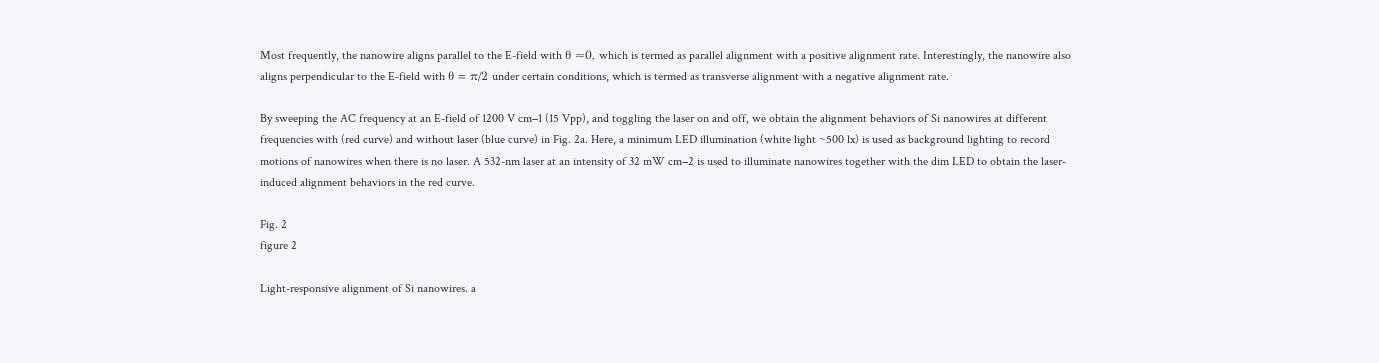Most frequently, the nanowire aligns parallel to the E-field with θ ≈0, which is termed as parallel alignment with a positive alignment rate. Interestingly, the nanowire also aligns perpendicular to the E-field with θ = π/2 under certain conditions, which is termed as transverse alignment with a negative alignment rate.

By sweeping the AC frequency at an E-field of 1200 V cm−1 (15 Vpp), and toggling the laser on and off, we obtain the alignment behaviors of Si nanowires at different frequencies with (red curve) and without laser (blue curve) in Fig. 2a. Here, a minimum LED illumination (white light ~500 lx) is used as background lighting to record motions of nanowires when there is no laser. A 532-nm laser at an intensity of 32 mW cm−2 is used to illuminate nanowires together with the dim LED to obtain the laser-induced alignment behaviors in the red curve.

Fig. 2
figure 2

Light-responsive alignment of Si nanowires. a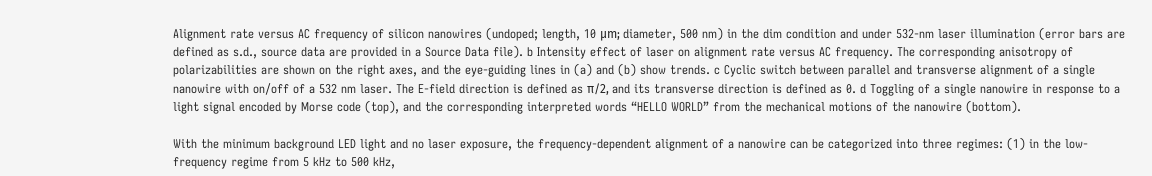Alignment rate versus AC frequency of silicon nanowires (undoped; length, 10 μm; diameter, 500 nm) in the dim condition and under 532-nm laser illumination (error bars are defined as s.d., source data are provided in a Source Data file). b Intensity effect of laser on alignment rate versus AC frequency. The corresponding anisotropy of polarizabilities are shown on the right axes, and the eye-guiding lines in (a) and (b) show trends. c Cyclic switch between parallel and transverse alignment of a single nanowire with on/off of a 532 nm laser. The E-field direction is defined as π/2, and its transverse direction is defined as 0. d Toggling of a single nanowire in response to a light signal encoded by Morse code (top), and the corresponding interpreted words “HELLO WORLD” from the mechanical motions of the nanowire (bottom).

With the minimum background LED light and no laser exposure, the frequency-dependent alignment of a nanowire can be categorized into three regimes: (1) in the low-frequency regime from 5 kHz to 500 kHz,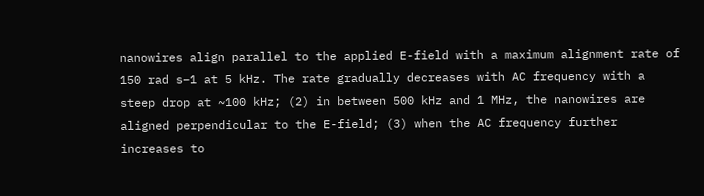nanowires align parallel to the applied E-field with a maximum alignment rate of 150 rad s−1 at 5 kHz. The rate gradually decreases with AC frequency with a steep drop at ~100 kHz; (2) in between 500 kHz and 1 MHz, the nanowires are aligned perpendicular to the E-field; (3) when the AC frequency further increases to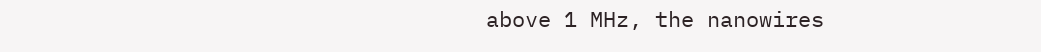above 1 MHz, the nanowires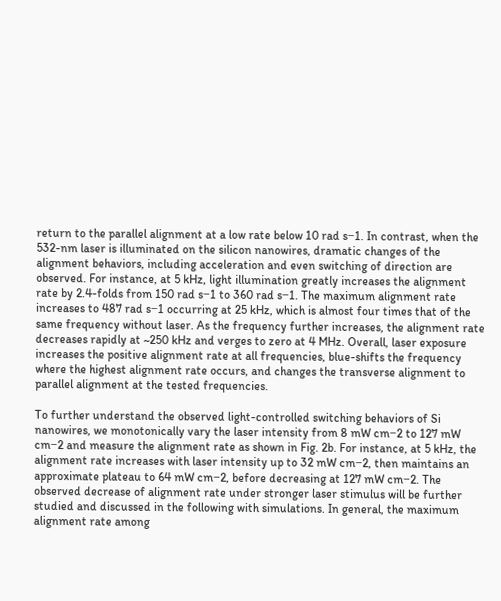return to the parallel alignment at a low rate below 10 rad s−1. In contrast, when the 532-nm laser is illuminated on the silicon nanowires, dramatic changes of the alignment behaviors, including acceleration and even switching of direction are observed. For instance, at 5 kHz, light illumination greatly increases the alignment rate by 2.4-folds from 150 rad s−1 to 360 rad s−1. The maximum alignment rate increases to 487 rad s−1 occurring at 25 kHz, which is almost four times that of the same frequency without laser. As the frequency further increases, the alignment rate decreases rapidly at ~250 kHz and verges to zero at 4 MHz. Overall, laser exposure increases the positive alignment rate at all frequencies, blue-shifts the frequency where the highest alignment rate occurs, and changes the transverse alignment to parallel alignment at the tested frequencies.

To further understand the observed light-controlled switching behaviors of Si nanowires, we monotonically vary the laser intensity from 8 mW cm−2 to 127 mW cm−2 and measure the alignment rate as shown in Fig. 2b. For instance, at 5 kHz, the alignment rate increases with laser intensity up to 32 mW cm−2, then maintains an approximate plateau to 64 mW cm−2, before decreasing at 127 mW cm−2. The observed decrease of alignment rate under stronger laser stimulus will be further studied and discussed in the following with simulations. In general, the maximum alignment rate among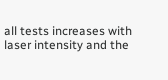all tests increases with laser intensity and the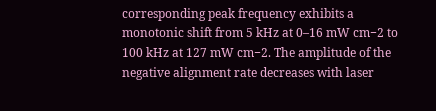corresponding peak frequency exhibits a monotonic shift from 5 kHz at 0–16 mW cm−2 to 100 kHz at 127 mW cm−2. The amplitude of the negative alignment rate decreases with laser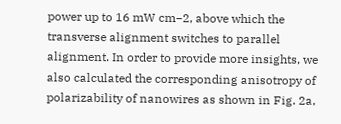power up to 16 mW cm−2, above which the transverse alignment switches to parallel alignment. In order to provide more insights, we also calculated the corresponding anisotropy of polarizability of nanowires as shown in Fig. 2a,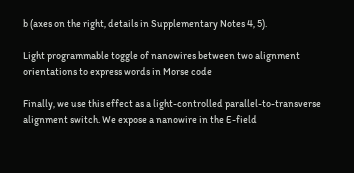b (axes on the right, details in Supplementary Notes 4, 5).

Light programmable toggle of nanowires between two alignment orientations to express words in Morse code

Finally, we use this effect as a light-controlled parallel-to-transverse alignment switch. We expose a nanowire in the E-field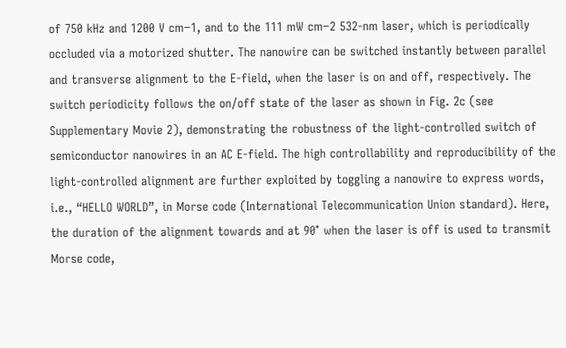of 750 kHz and 1200 V cm−1, and to the 111 mW cm−2 532-nm laser, which is periodically occluded via a motorized shutter. The nanowire can be switched instantly between parallel and transverse alignment to the E-field, when the laser is on and off, respectively. The switch periodicity follows the on/off state of the laser as shown in Fig. 2c (see Supplementary Movie 2), demonstrating the robustness of the light-controlled switch of semiconductor nanowires in an AC E-field. The high controllability and reproducibility of the light-controlled alignment are further exploited by toggling a nanowire to express words, i.e., “HELLO WORLD”, in Morse code (International Telecommunication Union standard). Here, the duration of the alignment towards and at 90° when the laser is off is used to transmit Morse code,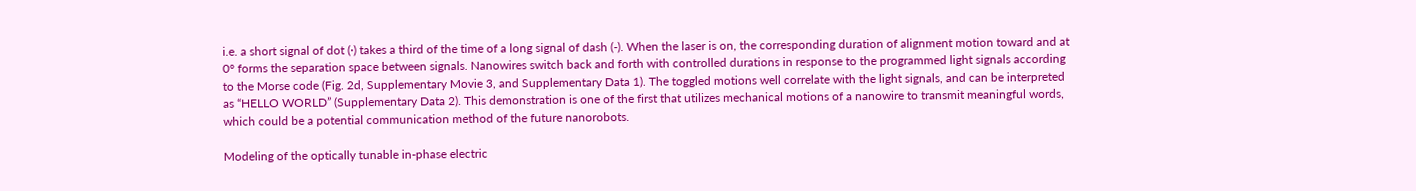i.e. a short signal of dot (·) takes a third of the time of a long signal of dash (-). When the laser is on, the corresponding duration of alignment motion toward and at 0° forms the separation space between signals. Nanowires switch back and forth with controlled durations in response to the programmed light signals according to the Morse code (Fig. 2d, Supplementary Movie 3, and Supplementary Data 1). The toggled motions well correlate with the light signals, and can be interpreted as “HELLO WORLD” (Supplementary Data 2). This demonstration is one of the first that utilizes mechanical motions of a nanowire to transmit meaningful words, which could be a potential communication method of the future nanorobots.

Modeling of the optically tunable in-phase electric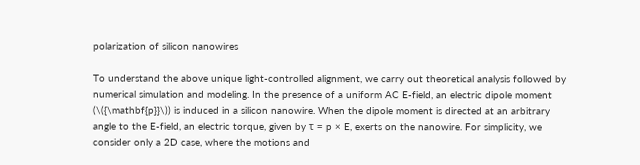polarization of silicon nanowires

To understand the above unique light-controlled alignment, we carry out theoretical analysis followed by numerical simulation and modeling. In the presence of a uniform AC E-field, an electric dipole moment (\({\mathbf{p}}\)) is induced in a silicon nanowire. When the dipole moment is directed at an arbitrary angle to the E-field, an electric torque, given by τ = p × E, exerts on the nanowire. For simplicity, we consider only a 2D case, where the motions and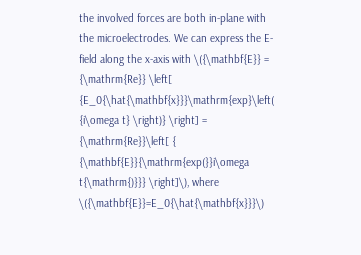the involved forces are both in-plane with the microelectrodes. We can express the E-field along the x-axis with \({\mathbf{E}} = {\mathrm{Re}} \left[ {E_0{\hat{\mathbf{x}}}\mathrm{exp}\left( {i\omega t} \right)} \right] = {\mathrm{Re}}\left[ { {\mathbf{E}}{\mathrm{exp(}}i\omega t{\mathrm{)}}} \right]\), where \({\mathbf{E}}=E_0{\hat{\mathbf{x}}}\)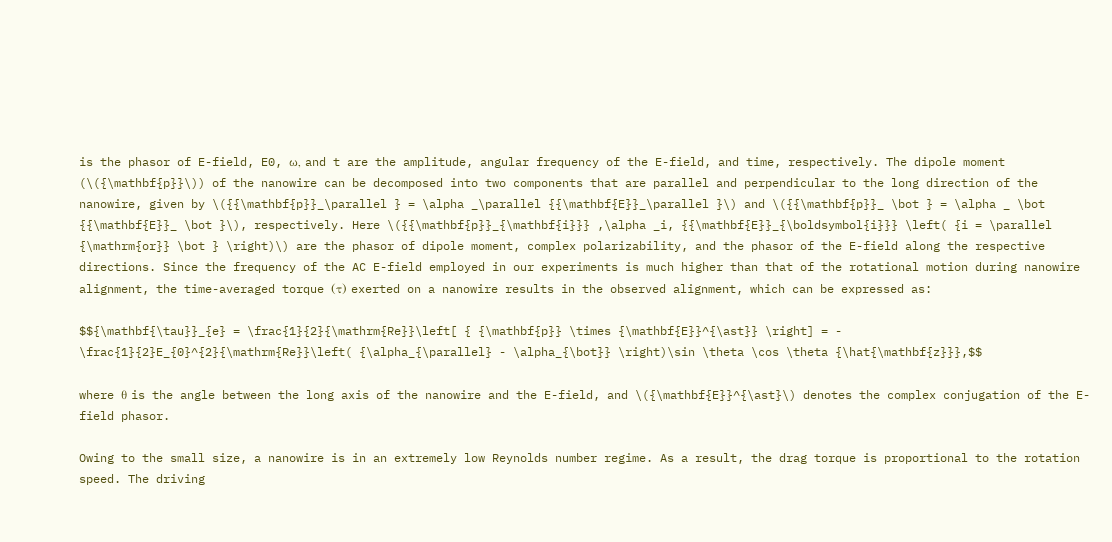is the phasor of E-field, E0, ω, and t are the amplitude, angular frequency of the E-field, and time, respectively. The dipole moment (\({\mathbf{p}}\)) of the nanowire can be decomposed into two components that are parallel and perpendicular to the long direction of the nanowire, given by \({{\mathbf{p}}_\parallel } = \alpha _\parallel {{\mathbf{E}}_\parallel }\) and \({{\mathbf{p}}_ \bot } = \alpha _ \bot {{\mathbf{E}}_ \bot }\), respectively. Here \({{\mathbf{p}}_{\mathbf{i}}} ,\alpha _i, {{\mathbf{E}}_{\boldsymbol{i}}} \left( {i = \parallel {\mathrm{or}} \bot } \right)\) are the phasor of dipole moment, complex polarizability, and the phasor of the E-field along the respective directions. Since the frequency of the AC E-field employed in our experiments is much higher than that of the rotational motion during nanowire alignment, the time-averaged torque (τ) exerted on a nanowire results in the observed alignment, which can be expressed as:

$${\mathbf{\tau}}_{e} = \frac{1}{2}{\mathrm{Re}}\left[ { {\mathbf{p}} \times {\mathbf{E}}^{\ast}} \right] = - \frac{1}{2}E_{0}^{2}{\mathrm{Re}}\left( {\alpha_{\parallel} - \alpha_{\bot}} \right)\sin \theta \cos \theta {\hat{\mathbf{z}}},$$

where θ is the angle between the long axis of the nanowire and the E-field, and \({\mathbf{E}}^{\ast}\) denotes the complex conjugation of the E-field phasor.

Owing to the small size, a nanowire is in an extremely low Reynolds number regime. As a result, the drag torque is proportional to the rotation speed. The driving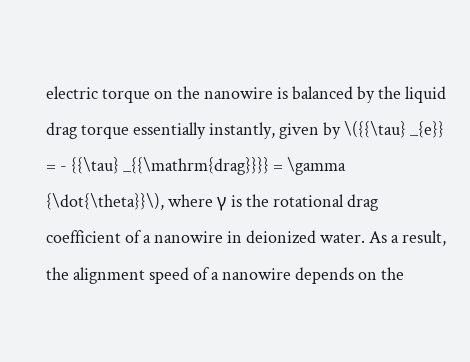electric torque on the nanowire is balanced by the liquid drag torque essentially instantly, given by \({{\tau} _{e}} = - {{\tau} _{{\mathrm{drag}}}} = \gamma {\dot{\theta}}\), where γ is the rotational drag coefficient of a nanowire in deionized water. As a result, the alignment speed of a nanowire depends on the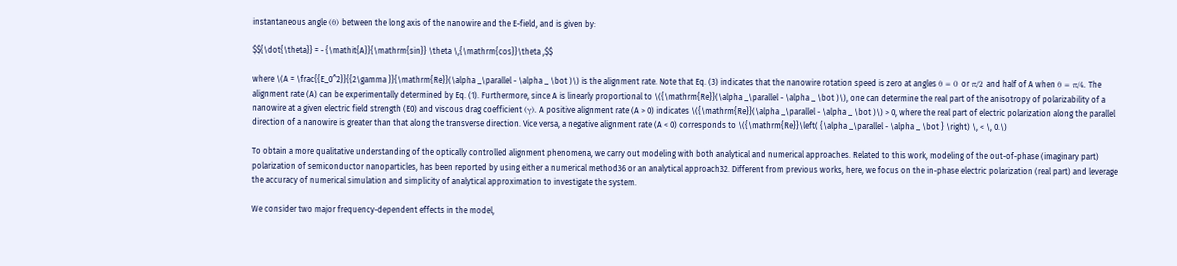instantaneous angle (θ) between the long axis of the nanowire and the E-field, and is given by:

$${\dot{\theta}} = - {\mathit{A}}{\mathrm{sin}} \theta \,{\mathrm{cos}}\theta ,$$

where \(A = \frac{{E_0^2}}{{2\gamma }}{\mathrm{Re}}(\alpha _\parallel - \alpha _ \bot )\) is the alignment rate. Note that Eq. (3) indicates that the nanowire rotation speed is zero at angles θ = 0 or π/2 and half of A when θ = π/4. The alignment rate (A) can be experimentally determined by Eq. (1). Furthermore, since A is linearly proportional to \({\mathrm{Re}}(\alpha _\parallel - \alpha _ \bot )\), one can determine the real part of the anisotropy of polarizability of a nanowire at a given electric field strength (E0) and viscous drag coefficient (γ). A positive alignment rate (A > 0) indicates \({\mathrm{Re}}(\alpha _\parallel - \alpha _ \bot )\) > 0, where the real part of electric polarization along the parallel direction of a nanowire is greater than that along the transverse direction. Vice versa, a negative alignment rate (A < 0) corresponds to \({\mathrm{Re}}\left( {\alpha _\parallel - \alpha _ \bot } \right) \, < \, 0.\)

To obtain a more qualitative understanding of the optically controlled alignment phenomena, we carry out modeling with both analytical and numerical approaches. Related to this work, modeling of the out-of-phase (imaginary part) polarization of semiconductor nanoparticles, has been reported by using either a numerical method36 or an analytical approach32. Different from previous works, here, we focus on the in-phase electric polarization (real part) and leverage the accuracy of numerical simulation and simplicity of analytical approximation to investigate the system.

We consider two major frequency-dependent effects in the model,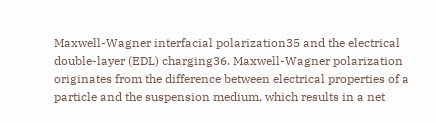Maxwell-Wagner interfacial polarization35 and the electrical double-layer (EDL) charging36. Maxwell-Wagner polarization originates from the difference between electrical properties of a particle and the suspension medium, which results in a net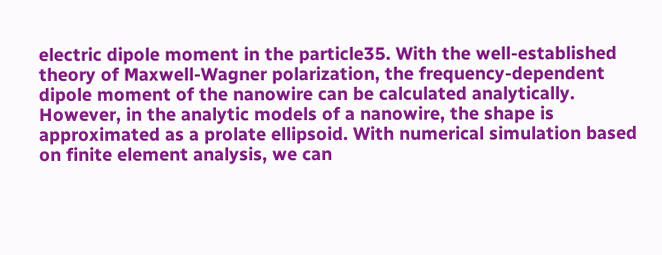electric dipole moment in the particle35. With the well-established theory of Maxwell-Wagner polarization, the frequency-dependent dipole moment of the nanowire can be calculated analytically. However, in the analytic models of a nanowire, the shape is approximated as a prolate ellipsoid. With numerical simulation based on finite element analysis, we can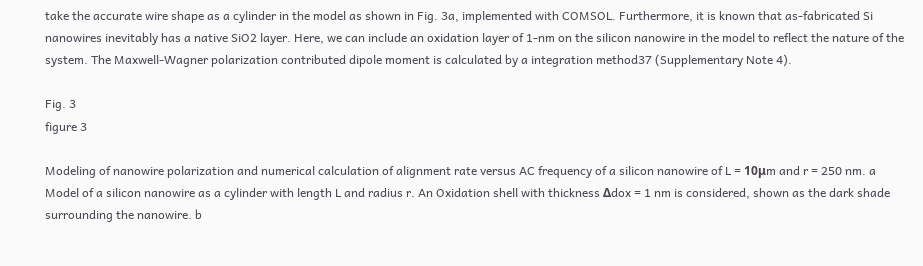take the accurate wire shape as a cylinder in the model as shown in Fig. 3a, implemented with COMSOL. Furthermore, it is known that as-fabricated Si nanowires inevitably has a native SiO2 layer. Here, we can include an oxidation layer of 1-nm on the silicon nanowire in the model to reflect the nature of the system. The Maxwell-Wagner polarization contributed dipole moment is calculated by a integration method37 (Supplementary Note 4).

Fig. 3
figure 3

Modeling of nanowire polarization and numerical calculation of alignment rate versus AC frequency of a silicon nanowire of L = 10μm and r = 250 nm. a Model of a silicon nanowire as a cylinder with length L and radius r. An Oxidation shell with thickness Δdox = 1 nm is considered, shown as the dark shade surrounding the nanowire. b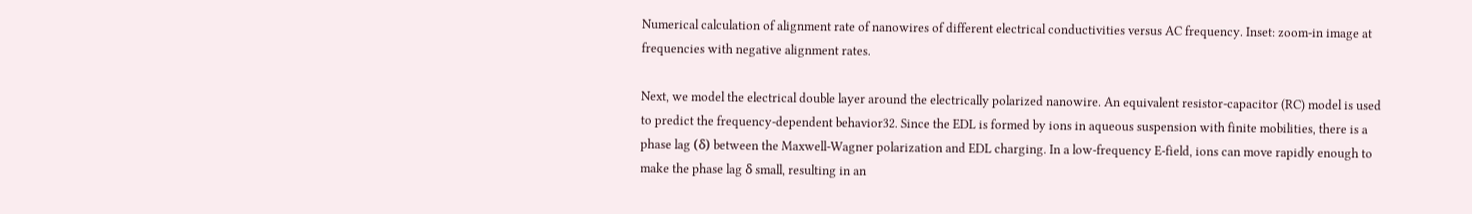Numerical calculation of alignment rate of nanowires of different electrical conductivities versus AC frequency. Inset: zoom-in image at frequencies with negative alignment rates.

Next, we model the electrical double layer around the electrically polarized nanowire. An equivalent resistor-capacitor (RC) model is used to predict the frequency-dependent behavior32. Since the EDL is formed by ions in aqueous suspension with finite mobilities, there is a phase lag (δ) between the Maxwell-Wagner polarization and EDL charging. In a low-frequency E-field, ions can move rapidly enough to make the phase lag δ small, resulting in an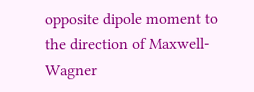opposite dipole moment to the direction of Maxwell-Wagner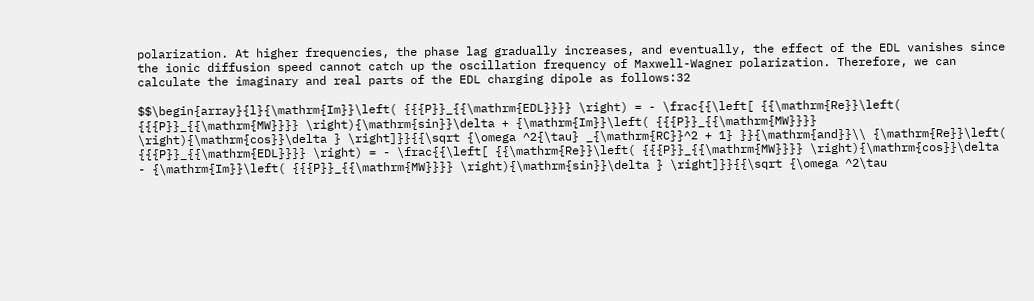polarization. At higher frequencies, the phase lag gradually increases, and eventually, the effect of the EDL vanishes since the ionic diffusion speed cannot catch up the oscillation frequency of Maxwell-Wagner polarization. Therefore, we can calculate the imaginary and real parts of the EDL charging dipole as follows:32

$$\begin{array}{l}{\mathrm{Im}}\left( {{{P}}_{{\mathrm{EDL}}}} \right) = - \frac{{\left[ {{\mathrm{Re}}\left( {{{P}}_{{\mathrm{MW}}}} \right){\mathrm{sin}}\delta + {\mathrm{Im}}\left( {{{P}}_{{\mathrm{MW}}}} \right){\mathrm{cos}}\delta } \right]}}{{\sqrt {\omega ^2{\tau} _{\mathrm{RC}}^2 + 1} }}{\mathrm{and}}\\ {\mathrm{Re}}\left( {{{P}}_{{\mathrm{EDL}}}} \right) = - \frac{{\left[ {{\mathrm{Re}}\left( {{{P}}_{{\mathrm{MW}}}} \right){\mathrm{cos}}\delta - {\mathrm{Im}}\left( {{{P}}_{{\mathrm{MW}}}} \right){\mathrm{sin}}\delta } \right]}}{{\sqrt {\omega ^2\tau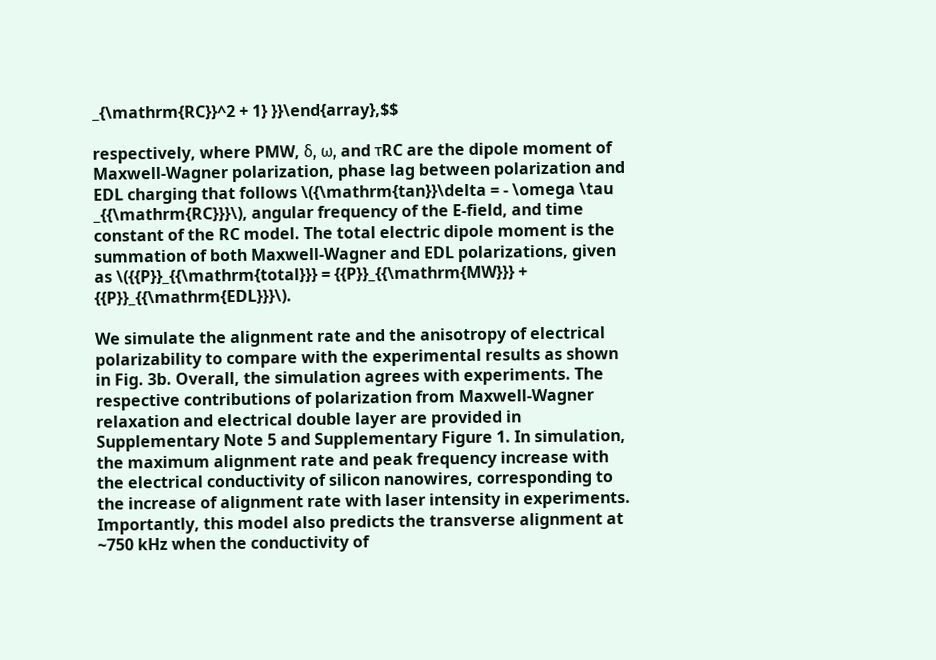_{\mathrm{RC}}^2 + 1} }}\end{array},$$

respectively, where PMW, δ, ω, and τRC are the dipole moment of Maxwell-Wagner polarization, phase lag between polarization and EDL charging that follows \({\mathrm{tan}}\delta = - \omega \tau _{{\mathrm{RC}}}\), angular frequency of the E-field, and time constant of the RC model. The total electric dipole moment is the summation of both Maxwell-Wagner and EDL polarizations, given as \({{P}}_{{\mathrm{total}}} = {{P}}_{{\mathrm{MW}}} + {{P}}_{{\mathrm{EDL}}}\).

We simulate the alignment rate and the anisotropy of electrical polarizability to compare with the experimental results as shown in Fig. 3b. Overall, the simulation agrees with experiments. The respective contributions of polarization from Maxwell-Wagner relaxation and electrical double layer are provided in Supplementary Note 5 and Supplementary Figure 1. In simulation, the maximum alignment rate and peak frequency increase with the electrical conductivity of silicon nanowires, corresponding to the increase of alignment rate with laser intensity in experiments. Importantly, this model also predicts the transverse alignment at ~750 kHz when the conductivity of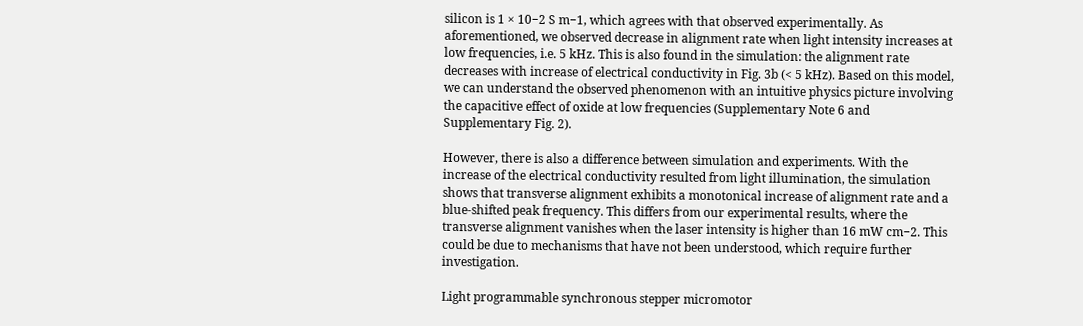silicon is 1 × 10−2 S m−1, which agrees with that observed experimentally. As aforementioned, we observed decrease in alignment rate when light intensity increases at low frequencies, i.e. 5 kHz. This is also found in the simulation: the alignment rate decreases with increase of electrical conductivity in Fig. 3b (< 5 kHz). Based on this model, we can understand the observed phenomenon with an intuitive physics picture involving the capacitive effect of oxide at low frequencies (Supplementary Note 6 and Supplementary Fig. 2).

However, there is also a difference between simulation and experiments. With the increase of the electrical conductivity resulted from light illumination, the simulation shows that transverse alignment exhibits a monotonical increase of alignment rate and a blue-shifted peak frequency. This differs from our experimental results, where the transverse alignment vanishes when the laser intensity is higher than 16 mW cm−2. This could be due to mechanisms that have not been understood, which require further investigation.

Light programmable synchronous stepper micromotor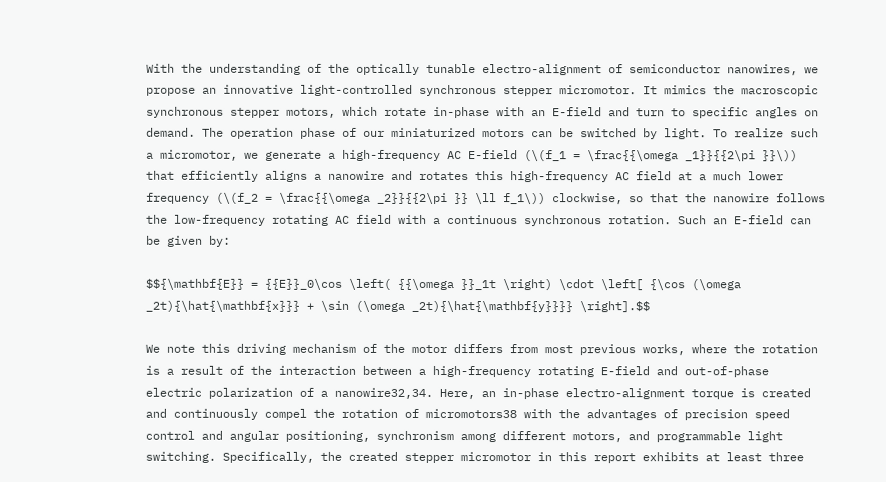With the understanding of the optically tunable electro-alignment of semiconductor nanowires, we propose an innovative light-controlled synchronous stepper micromotor. It mimics the macroscopic synchronous stepper motors, which rotate in-phase with an E-field and turn to specific angles on demand. The operation phase of our miniaturized motors can be switched by light. To realize such a micromotor, we generate a high-frequency AC E-field (\(f_1 = \frac{{\omega _1}}{{2\pi }}\)) that efficiently aligns a nanowire and rotates this high-frequency AC field at a much lower frequency (\(f_2 = \frac{{\omega _2}}{{2\pi }} \ll f_1\)) clockwise, so that the nanowire follows the low-frequency rotating AC field with a continuous synchronous rotation. Such an E-field can be given by:

$${\mathbf{E}} = {{E}}_0\cos \left( {{\omega }}_1t \right) \cdot \left[ {\cos (\omega _2t){\hat{\mathbf{x}}} + \sin (\omega _2t){\hat{\mathbf{y}}}} \right].$$

We note this driving mechanism of the motor differs from most previous works, where the rotation is a result of the interaction between a high-frequency rotating E-field and out-of-phase electric polarization of a nanowire32,34. Here, an in-phase electro-alignment torque is created and continuously compel the rotation of micromotors38 with the advantages of precision speed control and angular positioning, synchronism among different motors, and programmable light switching. Specifically, the created stepper micromotor in this report exhibits at least three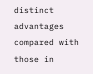distinct advantages compared with those in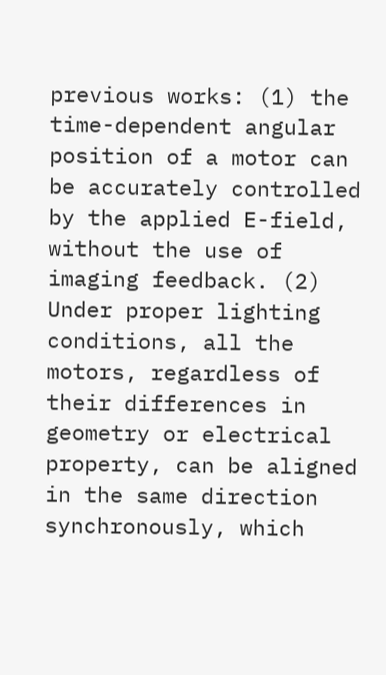previous works: (1) the time-dependent angular position of a motor can be accurately controlled by the applied E-field, without the use of imaging feedback. (2) Under proper lighting conditions, all the motors, regardless of their differences in geometry or electrical property, can be aligned in the same direction synchronously, which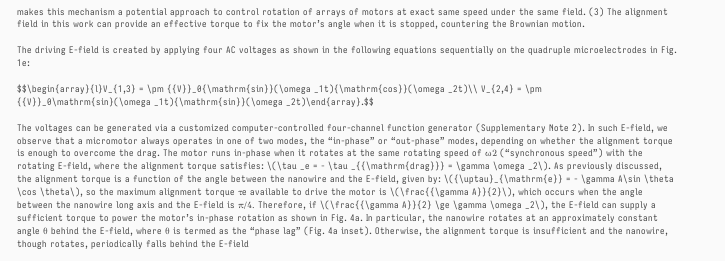makes this mechanism a potential approach to control rotation of arrays of motors at exact same speed under the same field. (3) The alignment field in this work can provide an effective torque to fix the motor’s angle when it is stopped, countering the Brownian motion.

The driving E-field is created by applying four AC voltages as shown in the following equations sequentially on the quadruple microelectrodes in Fig. 1e:

$$\begin{array}{l}V_{1,3} = \pm {{V}}_0{\mathrm{sin}}(\omega _1t){\mathrm{cos}}(\omega _2t)\\ V_{2,4} = \pm {{V}}_0\mathrm{sin}(\omega _1t){\mathrm{sin}}(\omega _2t)\end{array}.$$

The voltages can be generated via a customized computer-controlled four-channel function generator (Supplementary Note 2). In such E-field, we observe that a micromotor always operates in one of two modes, the “in-phase” or “out-phase” modes, depending on whether the alignment torque is enough to overcome the drag. The motor runs in-phase when it rotates at the same rotating speed of ω2 (“synchronous speed”) with the rotating E-field, where the alignment torque satisfies: \(\tau _e = - \tau _{{\mathrm{drag}}} = \gamma \omega _2\). As previously discussed, the alignment torque is a function of the angle between the nanowire and the E-field, given by: \({\uptau}_{\mathrm{e}} = - \gamma A\sin \theta \cos \theta\), so the maximum alignment torque τe available to drive the motor is \(\frac{{\gamma A}}{2}\), which occurs when the angle between the nanowire long axis and the E-field is π/4. Therefore, if \(\frac{{\gamma A}}{2} \ge \gamma \omega _2\), the E-field can supply a sufficient torque to power the motor’s in-phase rotation as shown in Fig. 4a. In particular, the nanowire rotates at an approximately constant angle θ behind the E-field, where θ is termed as the “phase lag” (Fig. 4a inset). Otherwise, the alignment torque is insufficient and the nanowire, though rotates, periodically falls behind the E-field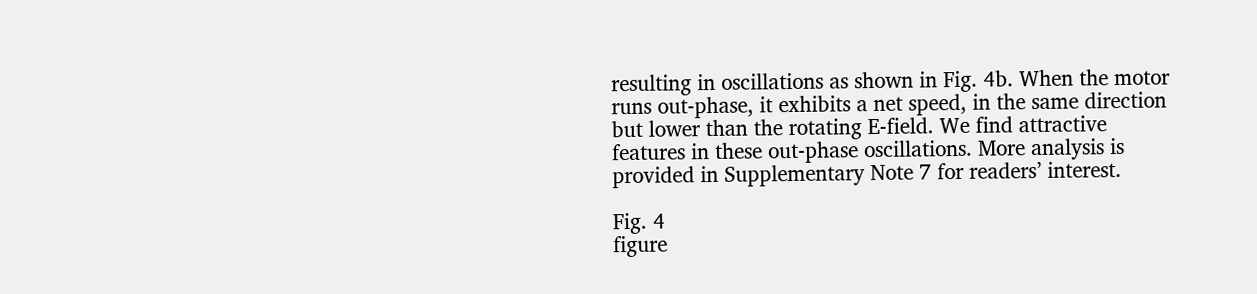resulting in oscillations as shown in Fig. 4b. When the motor runs out-phase, it exhibits a net speed, in the same direction but lower than the rotating E-field. We find attractive features in these out-phase oscillations. More analysis is provided in Supplementary Note 7 for readers’ interest.

Fig. 4
figure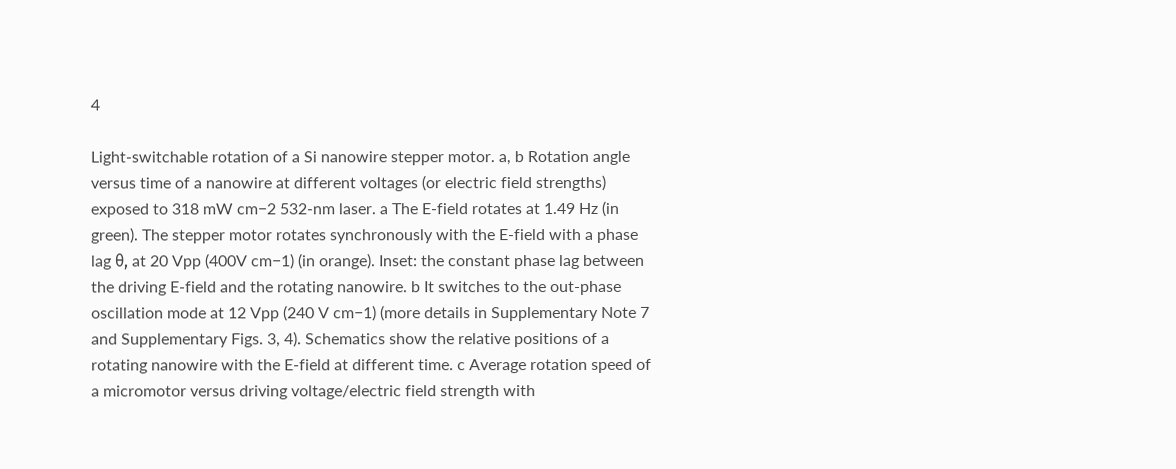4

Light-switchable rotation of a Si nanowire stepper motor. a, b Rotation angle versus time of a nanowire at different voltages (or electric field strengths) exposed to 318 mW cm−2 532-nm laser. a The E-field rotates at 1.49 Hz (in green). The stepper motor rotates synchronously with the E-field with a phase lag θ, at 20 Vpp (400V cm−1) (in orange). Inset: the constant phase lag between the driving E-field and the rotating nanowire. b It switches to the out-phase oscillation mode at 12 Vpp (240 V cm−1) (more details in Supplementary Note 7 and Supplementary Figs. 3, 4). Schematics show the relative positions of a rotating nanowire with the E-field at different time. c Average rotation speed of a micromotor versus driving voltage/electric field strength with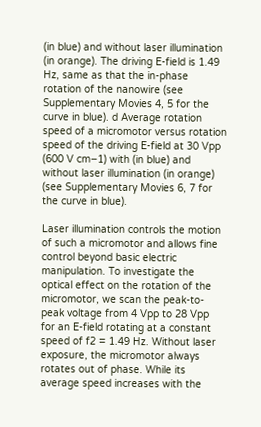(in blue) and without laser illumination (in orange). The driving E-field is 1.49 Hz, same as that the in-phase rotation of the nanowire (see Supplementary Movies 4, 5 for the curve in blue). d Average rotation speed of a micromotor versus rotation speed of the driving E-field at 30 Vpp (600 V cm−1) with (in blue) and without laser illumination (in orange) (see Supplementary Movies 6, 7 for the curve in blue).

Laser illumination controls the motion of such a micromotor and allows fine control beyond basic electric manipulation. To investigate the optical effect on the rotation of the micromotor, we scan the peak-to-peak voltage from 4 Vpp to 28 Vpp for an E-field rotating at a constant speed of f2 = 1.49 Hz. Without laser exposure, the micromotor always rotates out of phase. While its average speed increases with the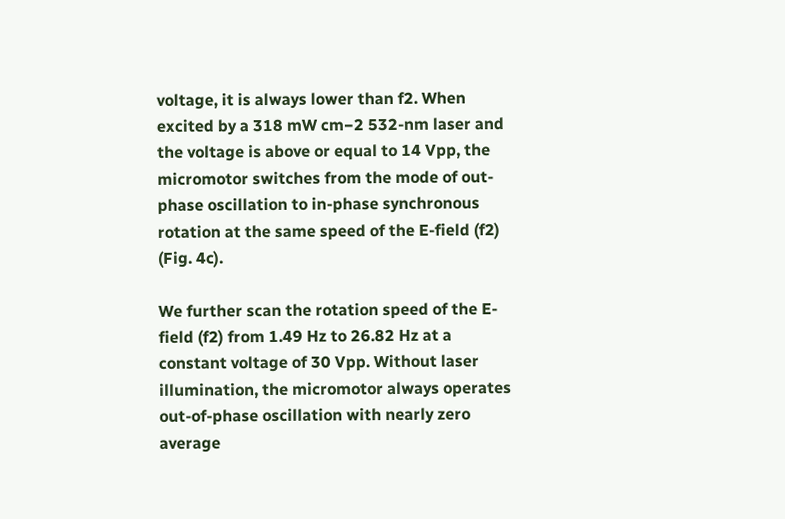voltage, it is always lower than f2. When excited by a 318 mW cm−2 532-nm laser and the voltage is above or equal to 14 Vpp, the micromotor switches from the mode of out-phase oscillation to in-phase synchronous rotation at the same speed of the E-field (f2) (Fig. 4c).

We further scan the rotation speed of the E-field (f2) from 1.49 Hz to 26.82 Hz at a constant voltage of 30 Vpp. Without laser illumination, the micromotor always operates out-of-phase oscillation with nearly zero average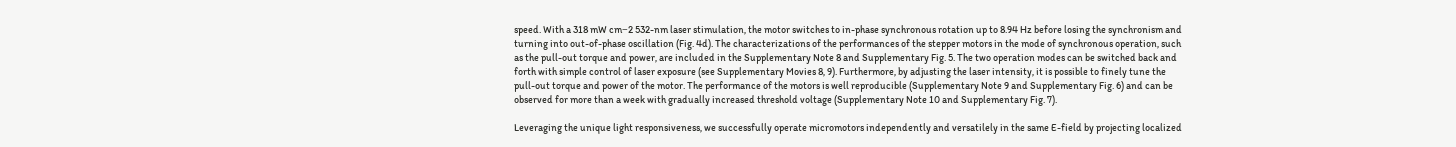speed. With a 318 mW cm−2 532-nm laser stimulation, the motor switches to in-phase synchronous rotation up to 8.94 Hz before losing the synchronism and turning into out-of-phase oscillation (Fig. 4d). The characterizations of the performances of the stepper motors in the mode of synchronous operation, such as the pull-out torque and power, are included in the Supplementary Note 8 and Supplementary Fig. 5. The two operation modes can be switched back and forth with simple control of laser exposure (see Supplementary Movies 8, 9). Furthermore, by adjusting the laser intensity, it is possible to finely tune the pull-out torque and power of the motor. The performance of the motors is well reproducible (Supplementary Note 9 and Supplementary Fig. 6) and can be observed for more than a week with gradually increased threshold voltage (Supplementary Note 10 and Supplementary Fig. 7).

Leveraging the unique light responsiveness, we successfully operate micromotors independently and versatilely in the same E-field by projecting localized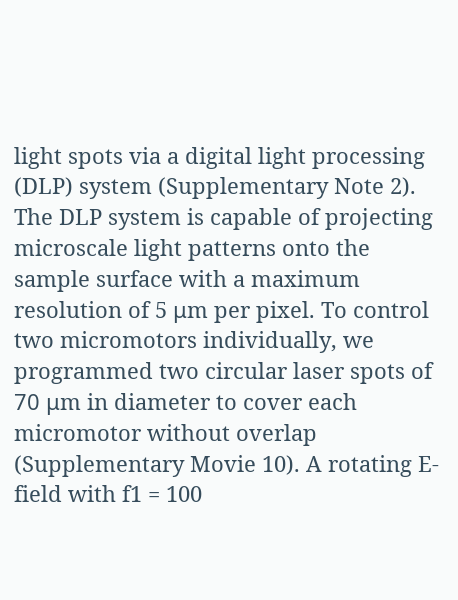light spots via a digital light processing (DLP) system (Supplementary Note 2). The DLP system is capable of projecting microscale light patterns onto the sample surface with a maximum resolution of 5 μm per pixel. To control two micromotors individually, we programmed two circular laser spots of 70 μm in diameter to cover each micromotor without overlap (Supplementary Movie 10). A rotating E-field with f1 = 100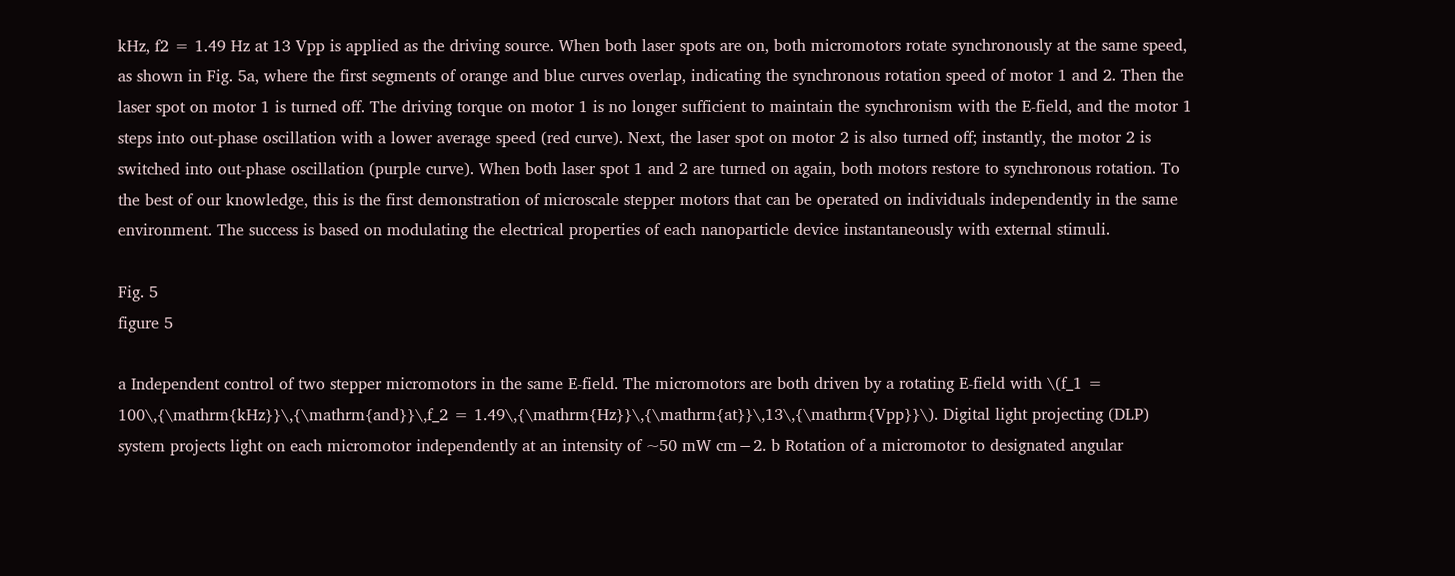kHz, f2 = 1.49 Hz at 13 Vpp is applied as the driving source. When both laser spots are on, both micromotors rotate synchronously at the same speed, as shown in Fig. 5a, where the first segments of orange and blue curves overlap, indicating the synchronous rotation speed of motor 1 and 2. Then the laser spot on motor 1 is turned off. The driving torque on motor 1 is no longer sufficient to maintain the synchronism with the E-field, and the motor 1 steps into out-phase oscillation with a lower average speed (red curve). Next, the laser spot on motor 2 is also turned off; instantly, the motor 2 is switched into out-phase oscillation (purple curve). When both laser spot 1 and 2 are turned on again, both motors restore to synchronous rotation. To the best of our knowledge, this is the first demonstration of microscale stepper motors that can be operated on individuals independently in the same environment. The success is based on modulating the electrical properties of each nanoparticle device instantaneously with external stimuli.

Fig. 5
figure 5

a Independent control of two stepper micromotors in the same E-field. The micromotors are both driven by a rotating E-field with \(f_1 = 100\,{\mathrm{kHz}}\,{\mathrm{and}}\,f_2 = 1.49\,{\mathrm{Hz}}\,{\mathrm{at}}\,13\,{\mathrm{Vpp}}\). Digital light projecting (DLP) system projects light on each micromotor independently at an intensity of ~50 mW cm−2. b Rotation of a micromotor to designated angular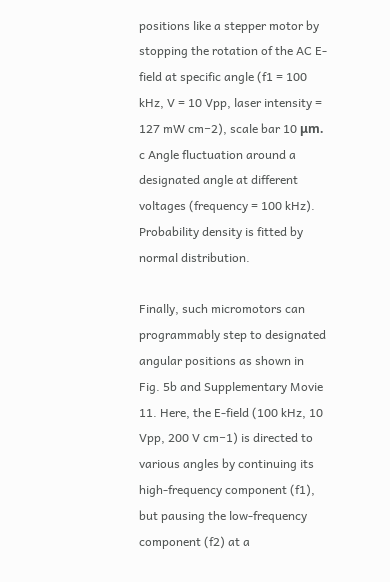positions like a stepper motor by stopping the rotation of the AC E-field at specific angle (f1 = 100 kHz, V = 10 Vpp, laser intensity = 127 mW cm−2), scale bar 10 μm. c Angle fluctuation around a designated angle at different voltages (frequency = 100 kHz). Probability density is fitted by normal distribution.

Finally, such micromotors can programmably step to designated angular positions as shown in Fig. 5b and Supplementary Movie 11. Here, the E-field (100 kHz, 10 Vpp, 200 V cm−1) is directed to various angles by continuing its high-frequency component (f1), but pausing the low-frequency component (f2) at a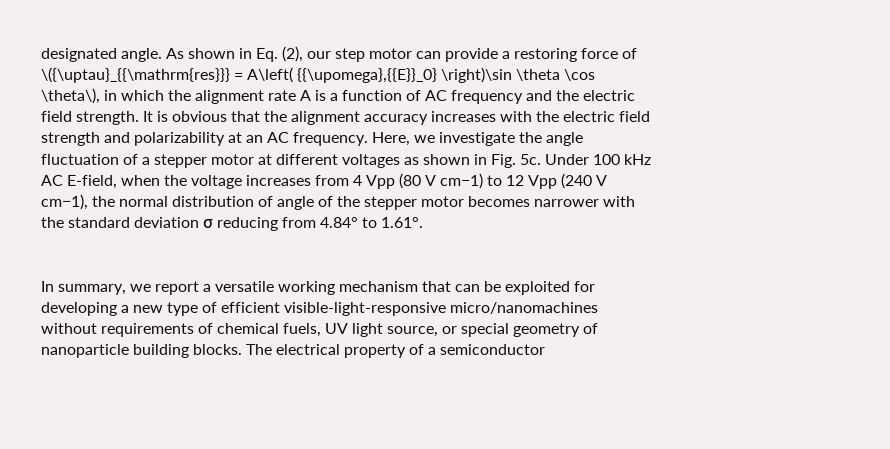designated angle. As shown in Eq. (2), our step motor can provide a restoring force of \({\uptau}_{{\mathrm{res}}} = A\left( {{\upomega},{{E}}_0} \right)\sin \theta \cos \theta\), in which the alignment rate A is a function of AC frequency and the electric field strength. It is obvious that the alignment accuracy increases with the electric field strength and polarizability at an AC frequency. Here, we investigate the angle fluctuation of a stepper motor at different voltages as shown in Fig. 5c. Under 100 kHz AC E-field, when the voltage increases from 4 Vpp (80 V cm−1) to 12 Vpp (240 V cm−1), the normal distribution of angle of the stepper motor becomes narrower with the standard deviation σ reducing from 4.84° to 1.61°.


In summary, we report a versatile working mechanism that can be exploited for developing a new type of efficient visible-light-responsive micro/nanomachines without requirements of chemical fuels, UV light source, or special geometry of nanoparticle building blocks. The electrical property of a semiconductor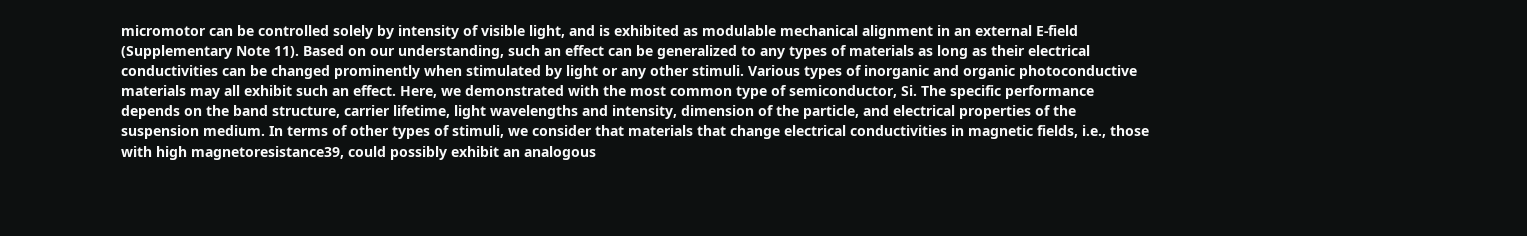micromotor can be controlled solely by intensity of visible light, and is exhibited as modulable mechanical alignment in an external E-field (Supplementary Note 11). Based on our understanding, such an effect can be generalized to any types of materials as long as their electrical conductivities can be changed prominently when stimulated by light or any other stimuli. Various types of inorganic and organic photoconductive materials may all exhibit such an effect. Here, we demonstrated with the most common type of semiconductor, Si. The specific performance depends on the band structure, carrier lifetime, light wavelengths and intensity, dimension of the particle, and electrical properties of the suspension medium. In terms of other types of stimuli, we consider that materials that change electrical conductivities in magnetic fields, i.e., those with high magnetoresistance39, could possibly exhibit an analogous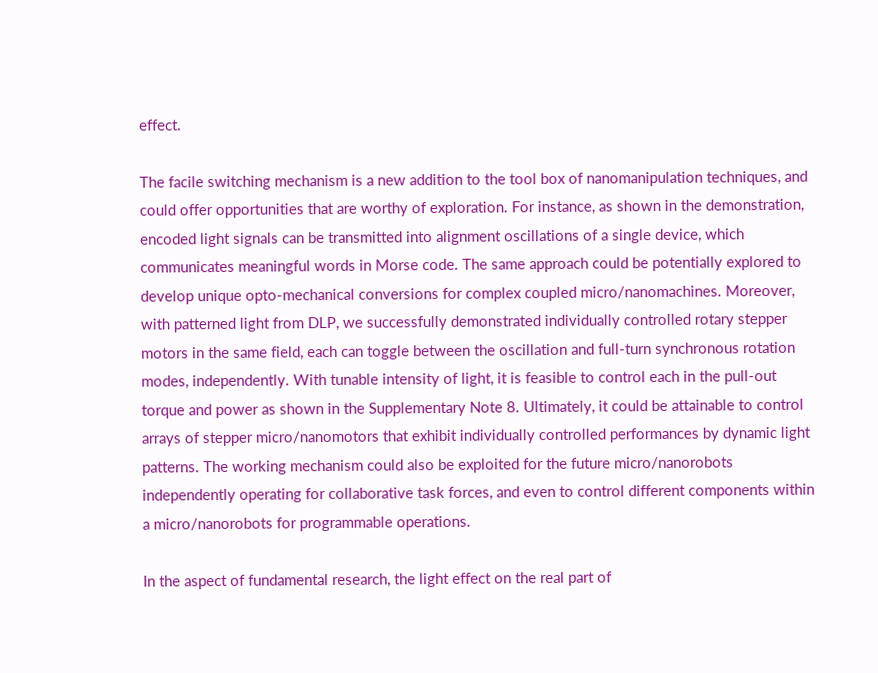effect.

The facile switching mechanism is a new addition to the tool box of nanomanipulation techniques, and could offer opportunities that are worthy of exploration. For instance, as shown in the demonstration, encoded light signals can be transmitted into alignment oscillations of a single device, which communicates meaningful words in Morse code. The same approach could be potentially explored to develop unique opto-mechanical conversions for complex coupled micro/nanomachines. Moreover, with patterned light from DLP, we successfully demonstrated individually controlled rotary stepper motors in the same field, each can toggle between the oscillation and full-turn synchronous rotation modes, independently. With tunable intensity of light, it is feasible to control each in the pull-out torque and power as shown in the Supplementary Note 8. Ultimately, it could be attainable to control arrays of stepper micro/nanomotors that exhibit individually controlled performances by dynamic light patterns. The working mechanism could also be exploited for the future micro/nanorobots independently operating for collaborative task forces, and even to control different components within a micro/nanorobots for programmable operations.

In the aspect of fundamental research, the light effect on the real part of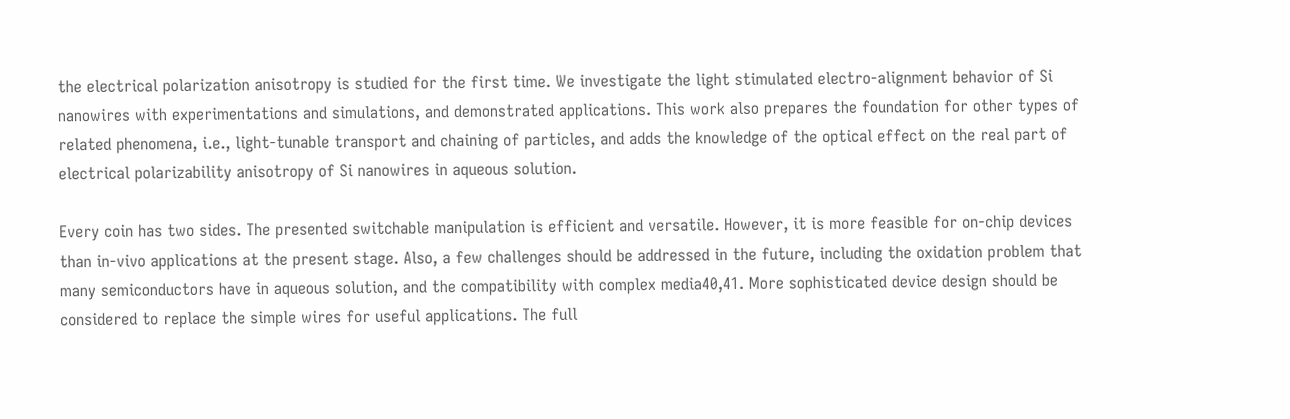the electrical polarization anisotropy is studied for the first time. We investigate the light stimulated electro-alignment behavior of Si nanowires with experimentations and simulations, and demonstrated applications. This work also prepares the foundation for other types of related phenomena, i.e., light-tunable transport and chaining of particles, and adds the knowledge of the optical effect on the real part of electrical polarizability anisotropy of Si nanowires in aqueous solution.

Every coin has two sides. The presented switchable manipulation is efficient and versatile. However, it is more feasible for on-chip devices than in-vivo applications at the present stage. Also, a few challenges should be addressed in the future, including the oxidation problem that many semiconductors have in aqueous solution, and the compatibility with complex media40,41. More sophisticated device design should be considered to replace the simple wires for useful applications. The full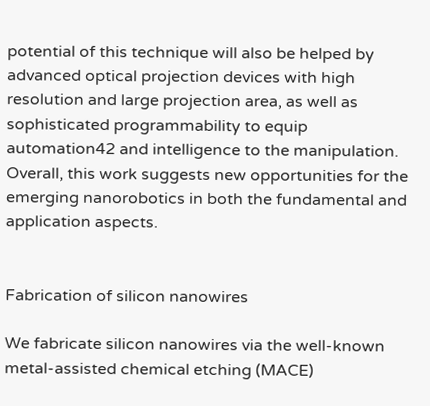potential of this technique will also be helped by advanced optical projection devices with high resolution and large projection area, as well as sophisticated programmability to equip automation42 and intelligence to the manipulation. Overall, this work suggests new opportunities for the emerging nanorobotics in both the fundamental and application aspects.


Fabrication of silicon nanowires

We fabricate silicon nanowires via the well-known metal-assisted chemical etching (MACE)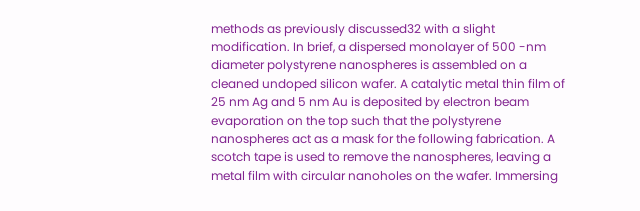methods as previously discussed32 with a slight modification. In brief, a dispersed monolayer of 500 -nm diameter polystyrene nanospheres is assembled on a cleaned undoped silicon wafer. A catalytic metal thin film of 25 nm Ag and 5 nm Au is deposited by electron beam evaporation on the top such that the polystyrene nanospheres act as a mask for the following fabrication. A scotch tape is used to remove the nanospheres, leaving a metal film with circular nanoholes on the wafer. Immersing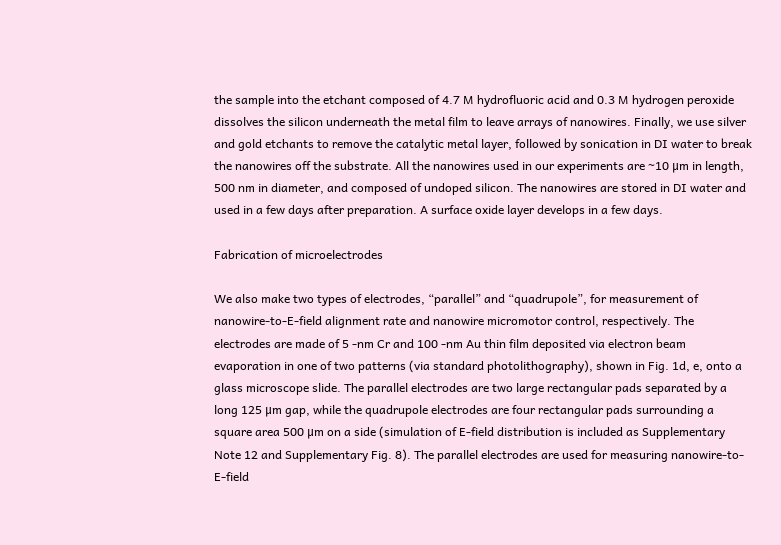the sample into the etchant composed of 4.7 M hydrofluoric acid and 0.3 M hydrogen peroxide dissolves the silicon underneath the metal film to leave arrays of nanowires. Finally, we use silver and gold etchants to remove the catalytic metal layer, followed by sonication in DI water to break the nanowires off the substrate. All the nanowires used in our experiments are ~10 μm in length, 500 nm in diameter, and composed of undoped silicon. The nanowires are stored in DI water and used in a few days after preparation. A surface oxide layer develops in a few days.

Fabrication of microelectrodes

We also make two types of electrodes, “parallel” and “quadrupole”, for measurement of nanowire-to-E-field alignment rate and nanowire micromotor control, respectively. The electrodes are made of 5 -nm Cr and 100 -nm Au thin film deposited via electron beam evaporation in one of two patterns (via standard photolithography), shown in Fig. 1d, e, onto a glass microscope slide. The parallel electrodes are two large rectangular pads separated by a long 125 μm gap, while the quadrupole electrodes are four rectangular pads surrounding a square area 500 μm on a side (simulation of E-field distribution is included as Supplementary Note 12 and Supplementary Fig. 8). The parallel electrodes are used for measuring nanowire-to-E-field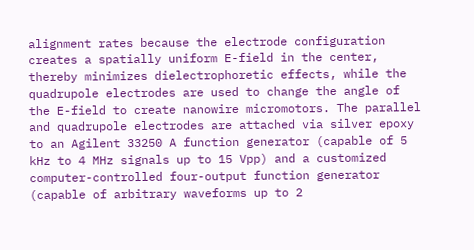alignment rates because the electrode configuration creates a spatially uniform E-field in the center, thereby minimizes dielectrophoretic effects, while the quadrupole electrodes are used to change the angle of the E-field to create nanowire micromotors. The parallel and quadrupole electrodes are attached via silver epoxy to an Agilent 33250 A function generator (capable of 5 kHz to 4 MHz signals up to 15 Vpp) and a customized computer-controlled four-output function generator (capable of arbitrary waveforms up to 2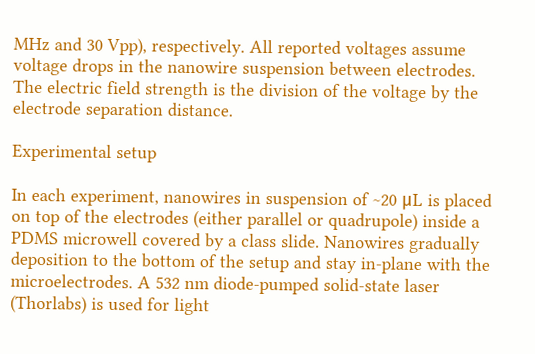MHz and 30 Vpp), respectively. All reported voltages assume voltage drops in the nanowire suspension between electrodes. The electric field strength is the division of the voltage by the electrode separation distance.

Experimental setup

In each experiment, nanowires in suspension of ~20 μL is placed on top of the electrodes (either parallel or quadrupole) inside a PDMS microwell covered by a class slide. Nanowires gradually deposition to the bottom of the setup and stay in-plane with the microelectrodes. A 532 nm diode-pumped solid-state laser (Thorlabs) is used for light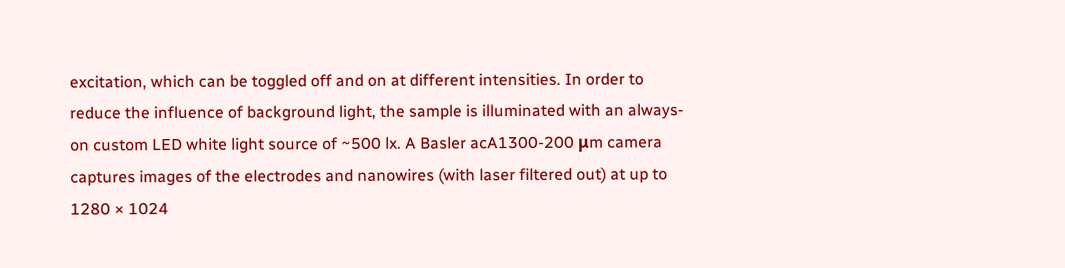excitation, which can be toggled off and on at different intensities. In order to reduce the influence of background light, the sample is illuminated with an always-on custom LED white light source of ~500 lx. A Basler acA1300-200 μm camera captures images of the electrodes and nanowires (with laser filtered out) at up to 1280 × 1024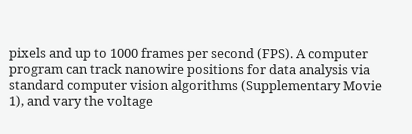pixels and up to 1000 frames per second (FPS). A computer program can track nanowire positions for data analysis via standard computer vision algorithms (Supplementary Movie 1), and vary the voltage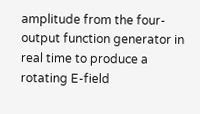amplitude from the four-output function generator in real time to produce a rotating E-field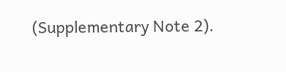(Supplementary Note 2).